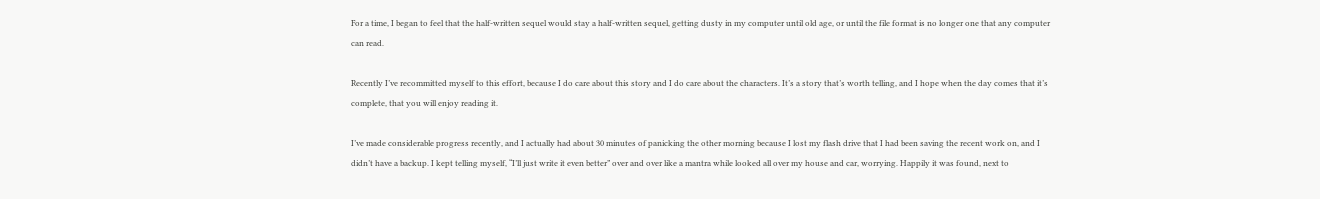For a time, I began to feel that the half-written sequel would stay a half-written sequel, getting dusty in my computer until old age, or until the file format is no longer one that any computer can read.

Recently I’ve recommitted myself to this effort, because I do care about this story and I do care about the characters. It’s a story that’s worth telling, and I hope when the day comes that it’s complete, that you will enjoy reading it.

I’ve made considerable progress recently, and I actually had about 30 minutes of panicking the other morning because I lost my flash drive that I had been saving the recent work on, and I didn’t have a backup. I kept telling myself, “I’ll just write it even better” over and over like a mantra while looked all over my house and car, worrying. Happily it was found, next to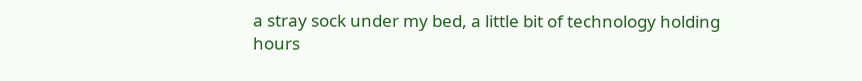a stray sock under my bed, a little bit of technology holding hours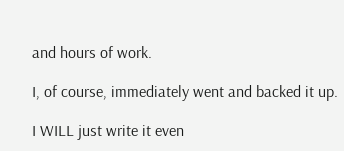and hours of work.

I, of course, immediately went and backed it up.

I WILL just write it even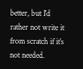better, but I’d rather not write it from scratch if it’s not needed.